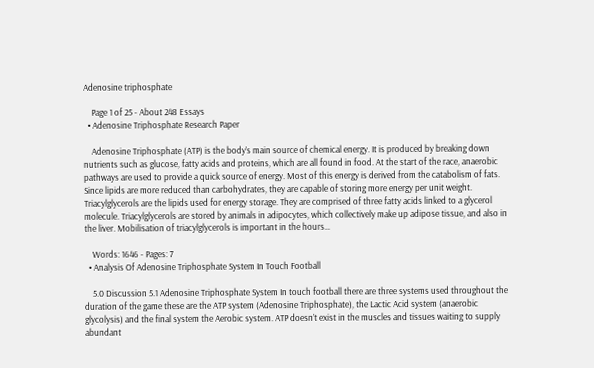Adenosine triphosphate

    Page 1 of 25 - About 248 Essays
  • Adenosine Triphosphate Research Paper

    Adenosine Triphosphate (ATP) is the body’s main source of chemical energy. It is produced by breaking down nutrients such as glucose, fatty acids and proteins, which are all found in food. At the start of the race, anaerobic pathways are used to provide a quick source of energy. Most of this energy is derived from the catabolism of fats. Since lipids are more reduced than carbohydrates, they are capable of storing more energy per unit weight. Triacylglycerols are the lipids used for energy storage. They are comprised of three fatty acids linked to a glycerol molecule. Triacylglycerols are stored by animals in adipocytes, which collectively make up adipose tissue, and also in the liver. Mobilisation of triacylglycerols is important in the hours…

    Words: 1646 - Pages: 7
  • Analysis Of Adenosine Triphosphate System In Touch Football

    5.0 Discussion 5.1 Adenosine Triphosphate System In touch football there are three systems used throughout the duration of the game these are the ATP system (Adenosine Triphosphate), the Lactic Acid system (anaerobic glycolysis) and the final system the Aerobic system. ATP doesn’t exist in the muscles and tissues waiting to supply abundant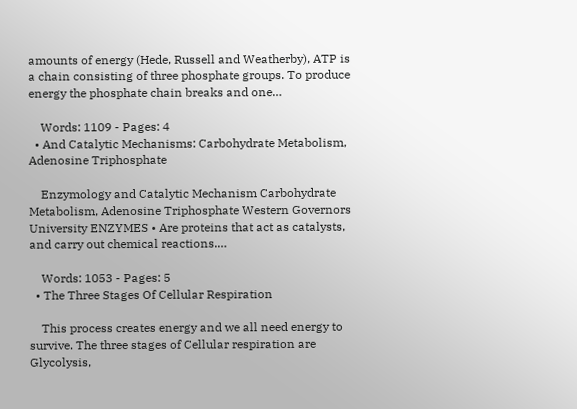amounts of energy (Hede, Russell and Weatherby), ATP is a chain consisting of three phosphate groups. To produce energy the phosphate chain breaks and one…

    Words: 1109 - Pages: 4
  • And Catalytic Mechanisms: Carbohydrate Metabolism, Adenosine Triphosphate

    Enzymology and Catalytic Mechanism Carbohydrate Metabolism, Adenosine Triphosphate Western Governors University ENZYMES • Are proteins that act as catalysts, and carry out chemical reactions.…

    Words: 1053 - Pages: 5
  • The Three Stages Of Cellular Respiration

    This process creates energy and we all need energy to survive. The three stages of Cellular respiration are Glycolysis,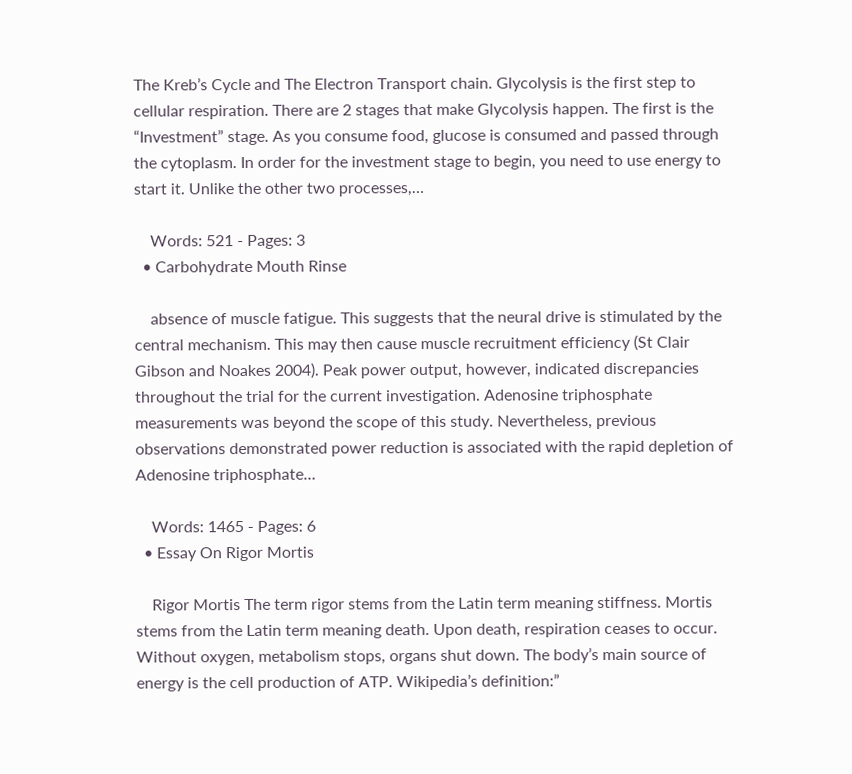The Kreb’s Cycle and The Electron Transport chain. Glycolysis is the first step to cellular respiration. There are 2 stages that make Glycolysis happen. The first is the “Investment” stage. As you consume food, glucose is consumed and passed through the cytoplasm. In order for the investment stage to begin, you need to use energy to start it. Unlike the other two processes,…

    Words: 521 - Pages: 3
  • Carbohydrate Mouth Rinse

    absence of muscle fatigue. This suggests that the neural drive is stimulated by the central mechanism. This may then cause muscle recruitment efficiency (St Clair Gibson and Noakes 2004). Peak power output, however, indicated discrepancies throughout the trial for the current investigation. Adenosine triphosphate measurements was beyond the scope of this study. Nevertheless, previous observations demonstrated power reduction is associated with the rapid depletion of Adenosine triphosphate…

    Words: 1465 - Pages: 6
  • Essay On Rigor Mortis

    Rigor Mortis The term rigor stems from the Latin term meaning stiffness. Mortis stems from the Latin term meaning death. Upon death, respiration ceases to occur. Without oxygen, metabolism stops, organs shut down. The body’s main source of energy is the cell production of ATP. Wikipedia’s definition:”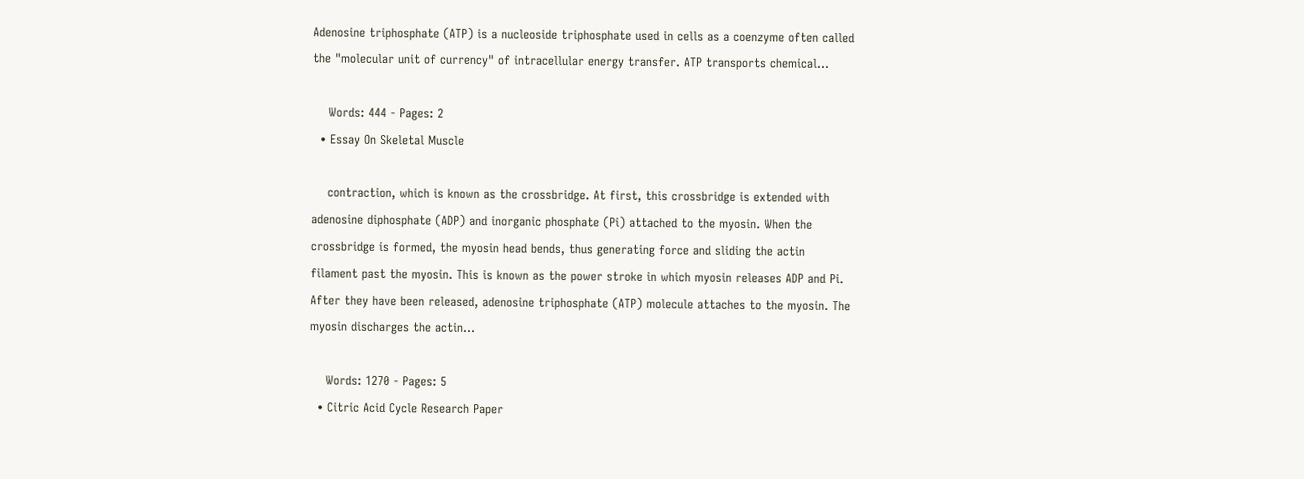Adenosine triphosphate (ATP) is a nucleoside triphosphate used in cells as a coenzyme often called the "molecular unit of currency" of intracellular energy transfer. ATP transports chemical…

    Words: 444 - Pages: 2
  • Essay On Skeletal Muscle

    contraction, which is known as the crossbridge. At first, this crossbridge is extended with adenosine diphosphate (ADP) and inorganic phosphate (Pi) attached to the myosin. When the crossbridge is formed, the myosin head bends, thus generating force and sliding the actin filament past the myosin. This is known as the power stroke in which myosin releases ADP and Pi. After they have been released, adenosine triphosphate (ATP) molecule attaches to the myosin. The myosin discharges the actin…

    Words: 1270 - Pages: 5
  • Citric Acid Cycle Research Paper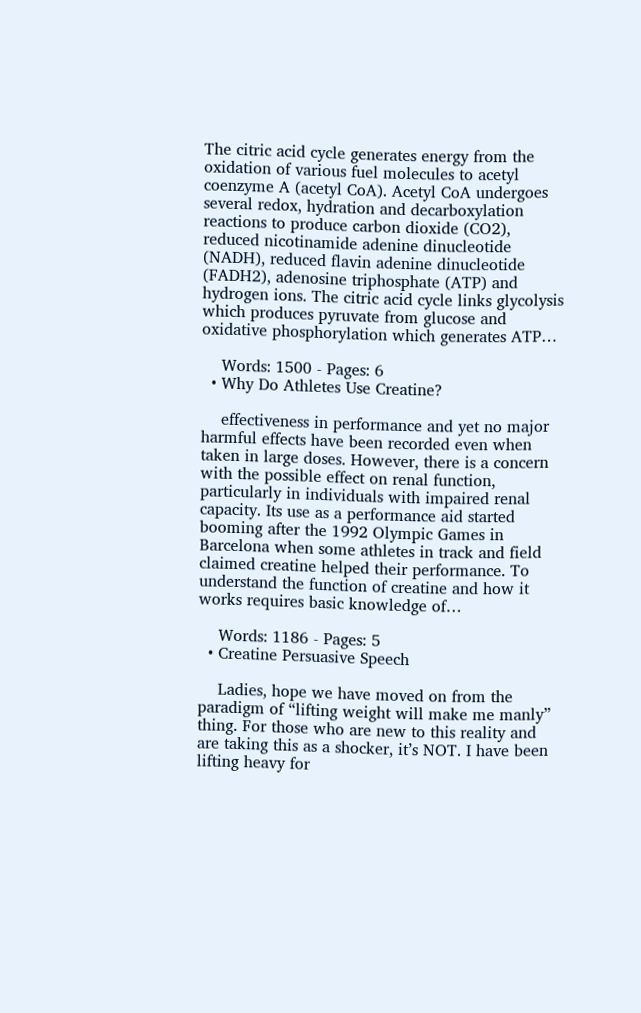The citric acid cycle generates energy from the oxidation of various fuel molecules to acetyl coenzyme A (acetyl CoA). Acetyl CoA undergoes several redox, hydration and decarboxylation reactions to produce carbon dioxide (CO2), reduced nicotinamide adenine dinucleotide (NADH), reduced flavin adenine dinucleotide (FADH2), adenosine triphosphate (ATP) and hydrogen ions. The citric acid cycle links glycolysis which produces pyruvate from glucose and oxidative phosphorylation which generates ATP…

    Words: 1500 - Pages: 6
  • Why Do Athletes Use Creatine?

    effectiveness in performance and yet no major harmful effects have been recorded even when taken in large doses. However, there is a concern with the possible effect on renal function, particularly in individuals with impaired renal capacity. Its use as a performance aid started booming after the 1992 Olympic Games in Barcelona when some athletes in track and field claimed creatine helped their performance. To understand the function of creatine and how it works requires basic knowledge of…

    Words: 1186 - Pages: 5
  • Creatine Persuasive Speech

    Ladies, hope we have moved on from the paradigm of “lifting weight will make me manly” thing. For those who are new to this reality and are taking this as a shocker, it’s NOT. I have been lifting heavy for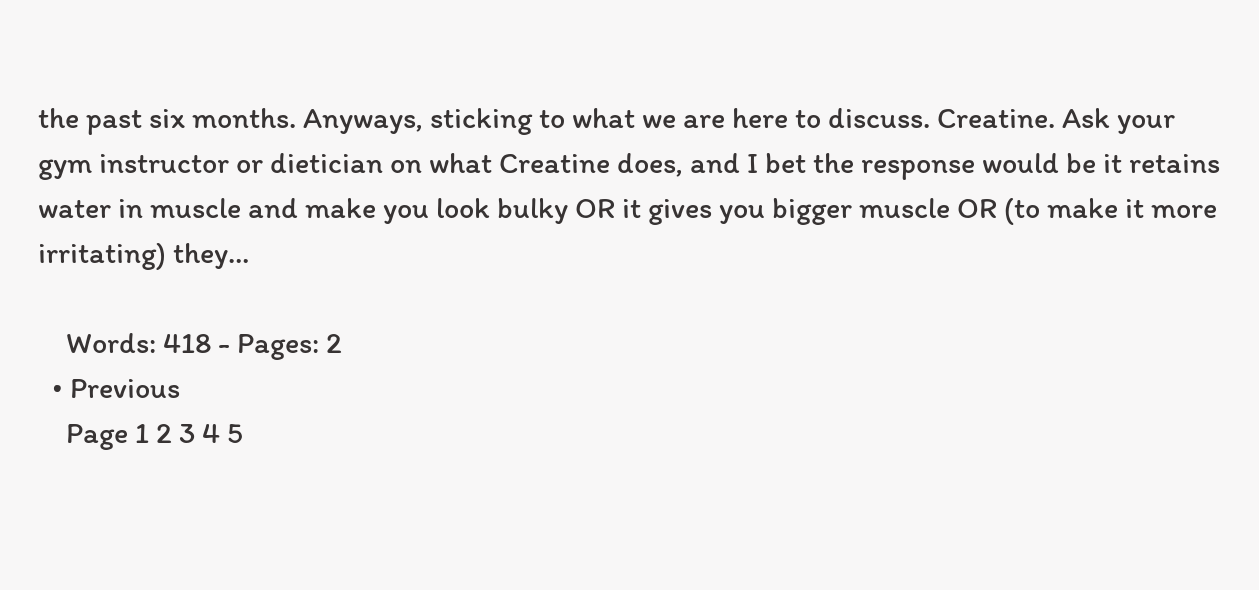the past six months. Anyways, sticking to what we are here to discuss. Creatine. Ask your gym instructor or dietician on what Creatine does, and I bet the response would be it retains water in muscle and make you look bulky OR it gives you bigger muscle OR (to make it more irritating) they…

    Words: 418 - Pages: 2
  • Previous
    Page 1 2 3 4 5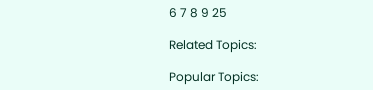6 7 8 9 25

Related Topics:

Popular Topics: